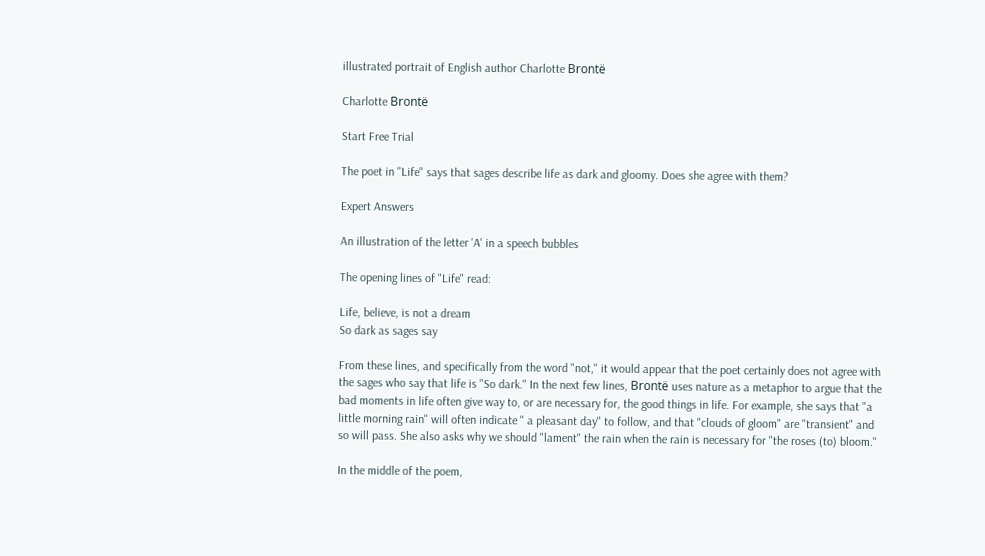illustrated portrait of English author Charlotte Brontë

Charlotte Brontë

Start Free Trial

The poet in "Life" says that sages describe life as dark and gloomy. Does she agree with them?

Expert Answers

An illustration of the letter 'A' in a speech bubbles

The opening lines of "Life" read:

Life, believe, is not a dream
So dark as sages say

From these lines, and specifically from the word "not," it would appear that the poet certainly does not agree with the sages who say that life is "So dark." In the next few lines, Brontë uses nature as a metaphor to argue that the bad moments in life often give way to, or are necessary for, the good things in life. For example, she says that "a little morning rain" will often indicate " a pleasant day" to follow, and that "clouds of gloom" are "transient" and so will pass. She also asks why we should "lament" the rain when the rain is necessary for "the roses (to) bloom."

In the middle of the poem,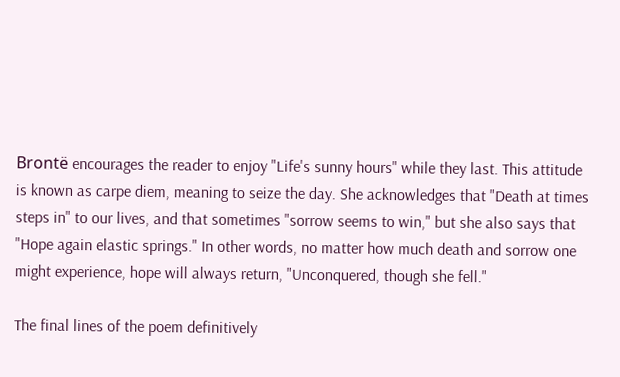Brontë encourages the reader to enjoy "Life's sunny hours" while they last. This attitude is known as carpe diem, meaning to seize the day. She acknowledges that "Death at times steps in" to our lives, and that sometimes "sorrow seems to win," but she also says that "Hope again elastic springs." In other words, no matter how much death and sorrow one might experience, hope will always return, "Unconquered, though she fell."

The final lines of the poem definitively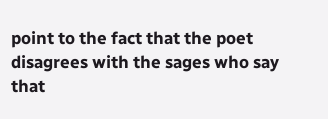point to the fact that the poet disagrees with the sages who say that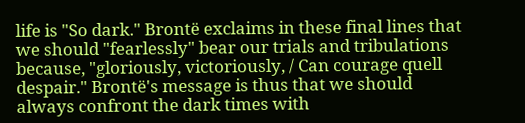life is "So dark." Brontë exclaims in these final lines that we should "fearlessly" bear our trials and tribulations because, "gloriously, victoriously, / Can courage quell despair." Brontë's message is thus that we should always confront the dark times with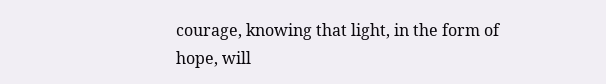courage, knowing that light, in the form of hope, will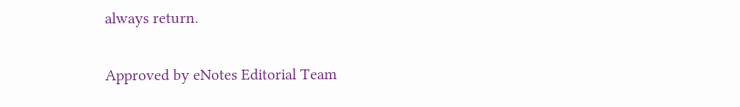always return.

Approved by eNotes Editorial Team